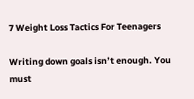7 Weight Loss Tactics For Teenagers

Writing down goals isn’t enough. You must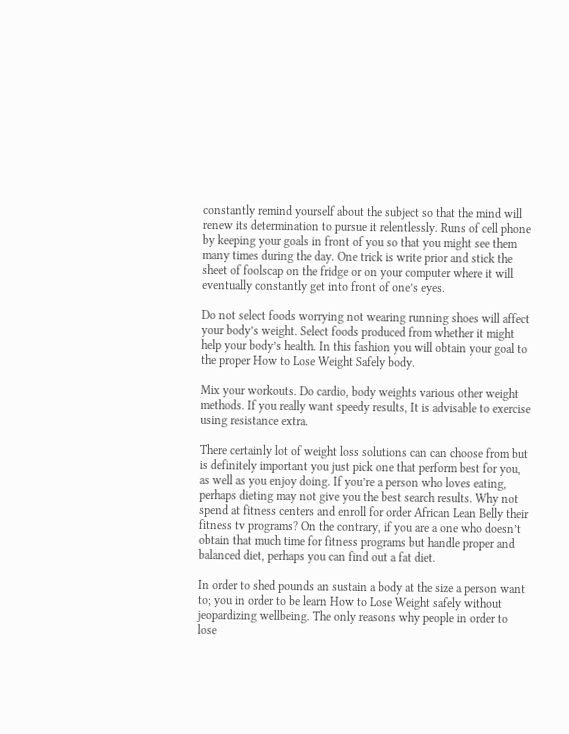constantly remind yourself about the subject so that the mind will renew its determination to pursue it relentlessly. Runs of cell phone by keeping your goals in front of you so that you might see them many times during the day. One trick is write prior and stick the sheet of foolscap on the fridge or on your computer where it will eventually constantly get into front of one’s eyes.

Do not select foods worrying not wearing running shoes will affect your body’s weight. Select foods produced from whether it might help your body’s health. In this fashion you will obtain your goal to the proper How to Lose Weight Safely body.

Mix your workouts. Do cardio, body weights various other weight methods. If you really want speedy results, It is advisable to exercise using resistance extra.

There certainly lot of weight loss solutions can can choose from but is definitely important you just pick one that perform best for you, as well as you enjoy doing. If you’re a person who loves eating, perhaps dieting may not give you the best search results. Why not spend at fitness centers and enroll for order African Lean Belly their fitness tv programs? On the contrary, if you are a one who doesn’t obtain that much time for fitness programs but handle proper and balanced diet, perhaps you can find out a fat diet.

In order to shed pounds an sustain a body at the size a person want to; you in order to be learn How to Lose Weight safely without jeopardizing wellbeing. The only reasons why people in order to lose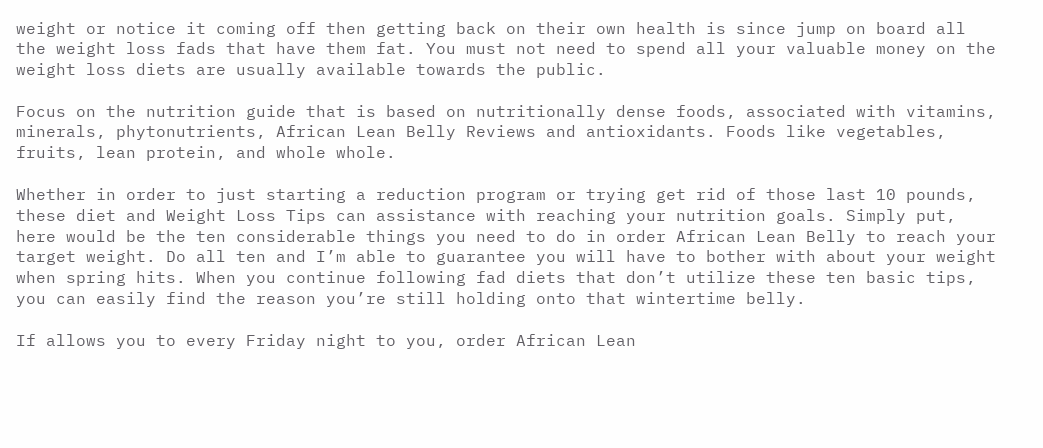weight or notice it coming off then getting back on their own health is since jump on board all the weight loss fads that have them fat. You must not need to spend all your valuable money on the weight loss diets are usually available towards the public.

Focus on the nutrition guide that is based on nutritionally dense foods, associated with vitamins, minerals, phytonutrients, African Lean Belly Reviews and antioxidants. Foods like vegetables, fruits, lean protein, and whole whole.

Whether in order to just starting a reduction program or trying get rid of those last 10 pounds, these diet and Weight Loss Tips can assistance with reaching your nutrition goals. Simply put, here would be the ten considerable things you need to do in order African Lean Belly to reach your target weight. Do all ten and I’m able to guarantee you will have to bother with about your weight when spring hits. When you continue following fad diets that don’t utilize these ten basic tips, you can easily find the reason you’re still holding onto that wintertime belly.

If allows you to every Friday night to you, order African Lean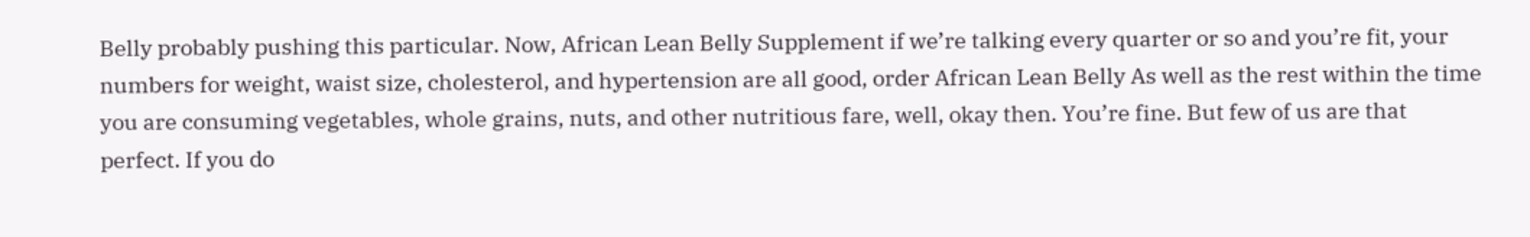Belly probably pushing this particular. Now, African Lean Belly Supplement if we’re talking every quarter or so and you’re fit, your numbers for weight, waist size, cholesterol, and hypertension are all good, order African Lean Belly As well as the rest within the time you are consuming vegetables, whole grains, nuts, and other nutritious fare, well, okay then. You’re fine. But few of us are that perfect. If you do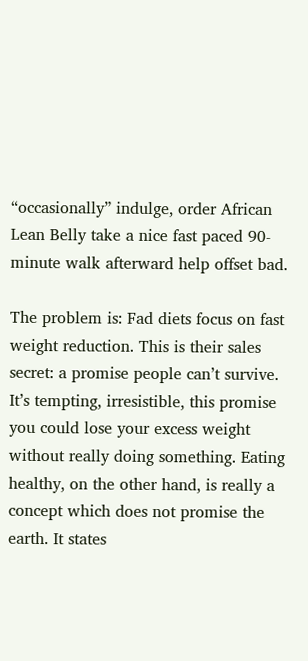“occasionally” indulge, order African Lean Belly take a nice fast paced 90-minute walk afterward help offset bad.

The problem is: Fad diets focus on fast weight reduction. This is their sales secret: a promise people can’t survive. It’s tempting, irresistible, this promise you could lose your excess weight without really doing something. Eating healthy, on the other hand, is really a concept which does not promise the earth. It states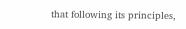that following its principles,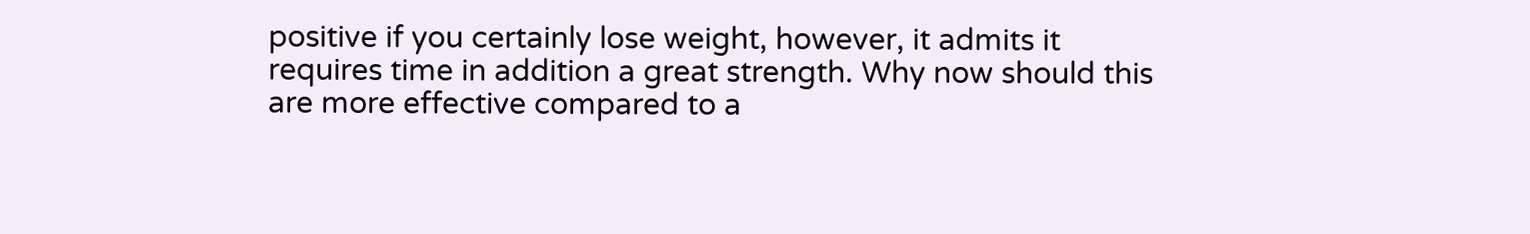positive if you certainly lose weight, however, it admits it requires time in addition a great strength. Why now should this are more effective compared to a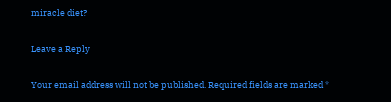miracle diet?

Leave a Reply

Your email address will not be published. Required fields are marked *